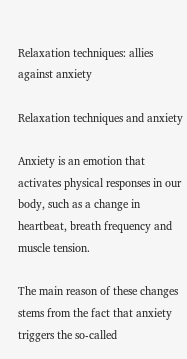Relaxation techniques: allies against anxiety

Relaxation techniques and anxiety

Anxiety is an emotion that activates physical responses in our body, such as a change in heartbeat, breath frequency and muscle tension.

The main reason of these changes stems from the fact that anxiety triggers the so-called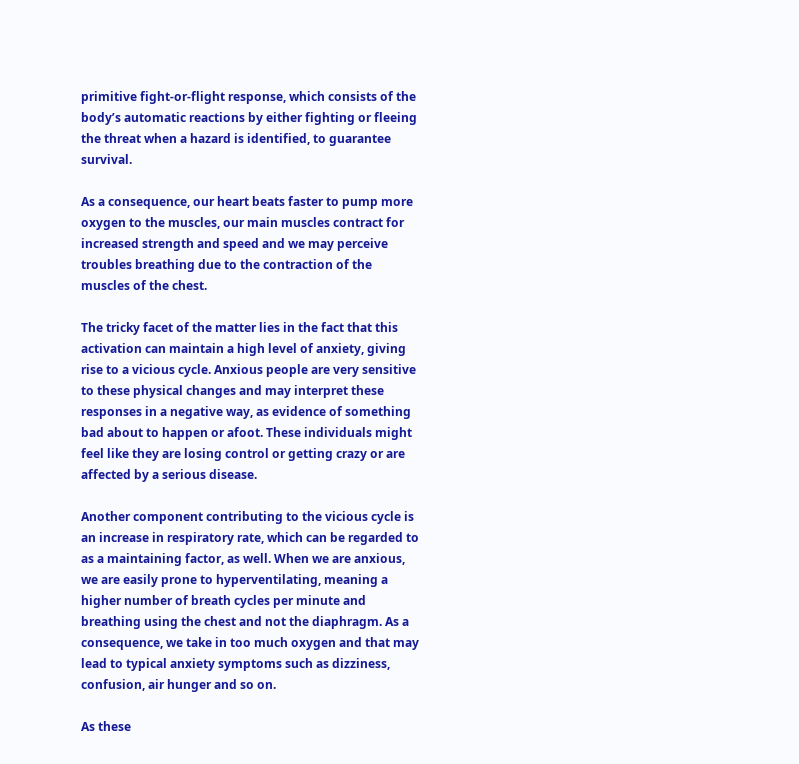primitive fight-or-flight response, which consists of the body’s automatic reactions by either fighting or fleeing the threat when a hazard is identified, to guarantee survival.

As a consequence, our heart beats faster to pump more oxygen to the muscles, our main muscles contract for increased strength and speed and we may perceive troubles breathing due to the contraction of the muscles of the chest.

The tricky facet of the matter lies in the fact that this activation can maintain a high level of anxiety, giving rise to a vicious cycle. Anxious people are very sensitive to these physical changes and may interpret these responses in a negative way, as evidence of something bad about to happen or afoot. These individuals might feel like they are losing control or getting crazy or are affected by a serious disease.

Another component contributing to the vicious cycle is an increase in respiratory rate, which can be regarded to as a maintaining factor, as well. When we are anxious, we are easily prone to hyperventilating, meaning a higher number of breath cycles per minute and breathing using the chest and not the diaphragm. As a consequence, we take in too much oxygen and that may lead to typical anxiety symptoms such as dizziness, confusion, air hunger and so on.

As these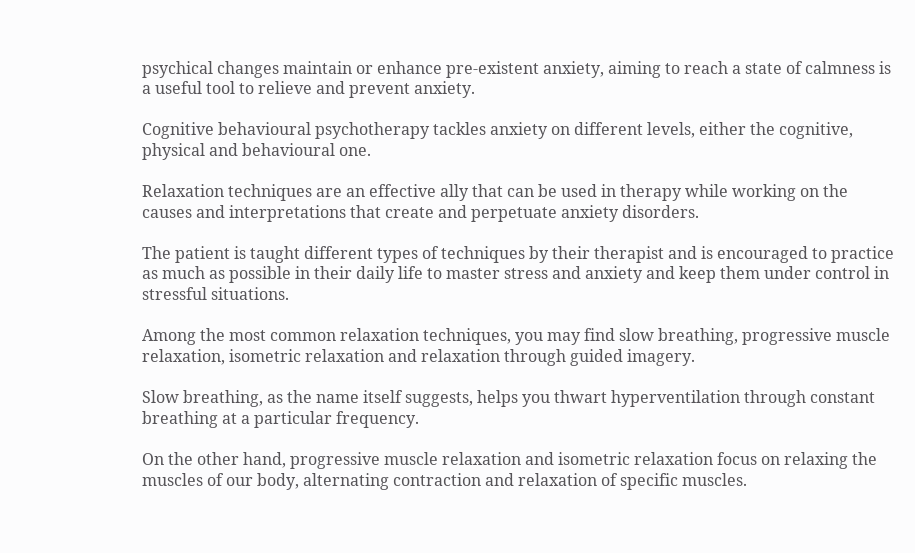psychical changes maintain or enhance pre-existent anxiety, aiming to reach a state of calmness is a useful tool to relieve and prevent anxiety.

Cognitive behavioural psychotherapy tackles anxiety on different levels, either the cognitive, physical and behavioural one.

Relaxation techniques are an effective ally that can be used in therapy while working on the causes and interpretations that create and perpetuate anxiety disorders.

The patient is taught different types of techniques by their therapist and is encouraged to practice as much as possible in their daily life to master stress and anxiety and keep them under control in stressful situations.

Among the most common relaxation techniques, you may find slow breathing, progressive muscle relaxation, isometric relaxation and relaxation through guided imagery.

Slow breathing, as the name itself suggests, helps you thwart hyperventilation through constant breathing at a particular frequency.

On the other hand, progressive muscle relaxation and isometric relaxation focus on relaxing the muscles of our body, alternating contraction and relaxation of specific muscles.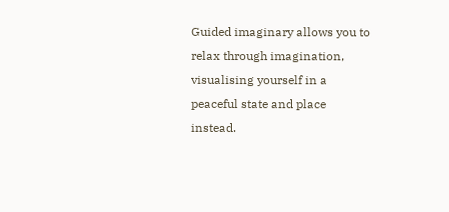Guided imaginary allows you to relax through imagination, visualising yourself in a peaceful state and place instead.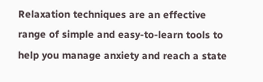Relaxation techniques are an effective range of simple and easy-to-learn tools to help you manage anxiety and reach a state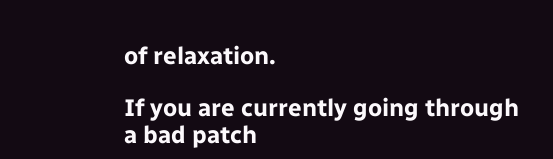of relaxation.

If you are currently going through a bad patch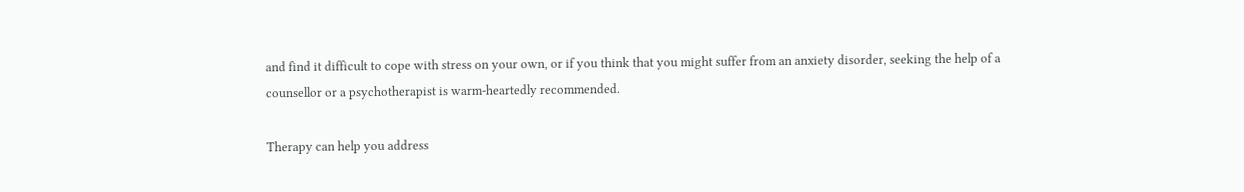and find it difficult to cope with stress on your own, or if you think that you might suffer from an anxiety disorder, seeking the help of a counsellor or a psychotherapist is warm-heartedly recommended.

Therapy can help you address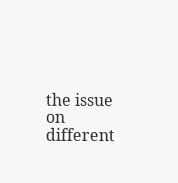the issue on different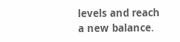levels and reach a new balance.